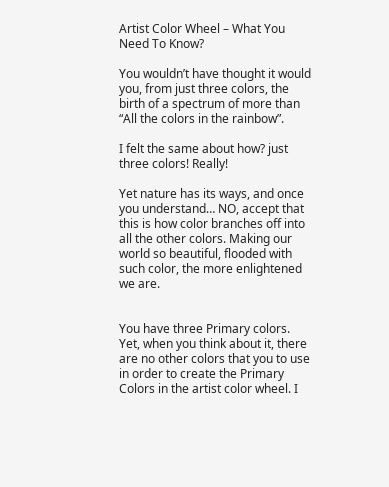Artist Color Wheel – What You Need To Know?

You wouldn’t have thought it would you, from just three colors, the birth of a spectrum of more than “All the colors in the rainbow”.

I felt the same about how? just three colors! Really!

Yet nature has its ways, and once you understand… NO, accept that this is how color branches off into all the other colors. Making our world so beautiful, flooded with such color, the more enlightened we are.


You have three Primary colors. Yet, when you think about it, there are no other colors that you to use in order to create the Primary Colors in the artist color wheel. I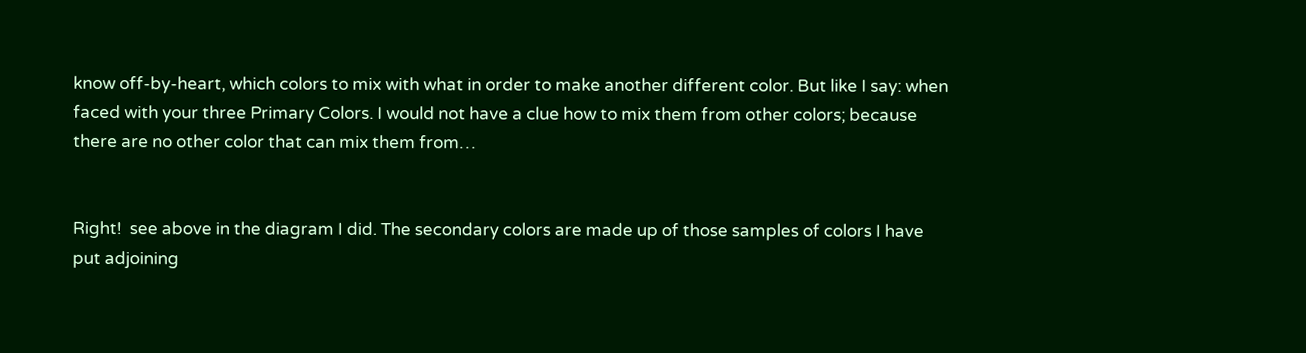know off-by-heart, which colors to mix with what in order to make another different color. But like I say: when faced with your three Primary Colors. I would not have a clue how to mix them from other colors; because there are no other color that can mix them from…


Right!  see above in the diagram I did. The secondary colors are made up of those samples of colors I have put adjoining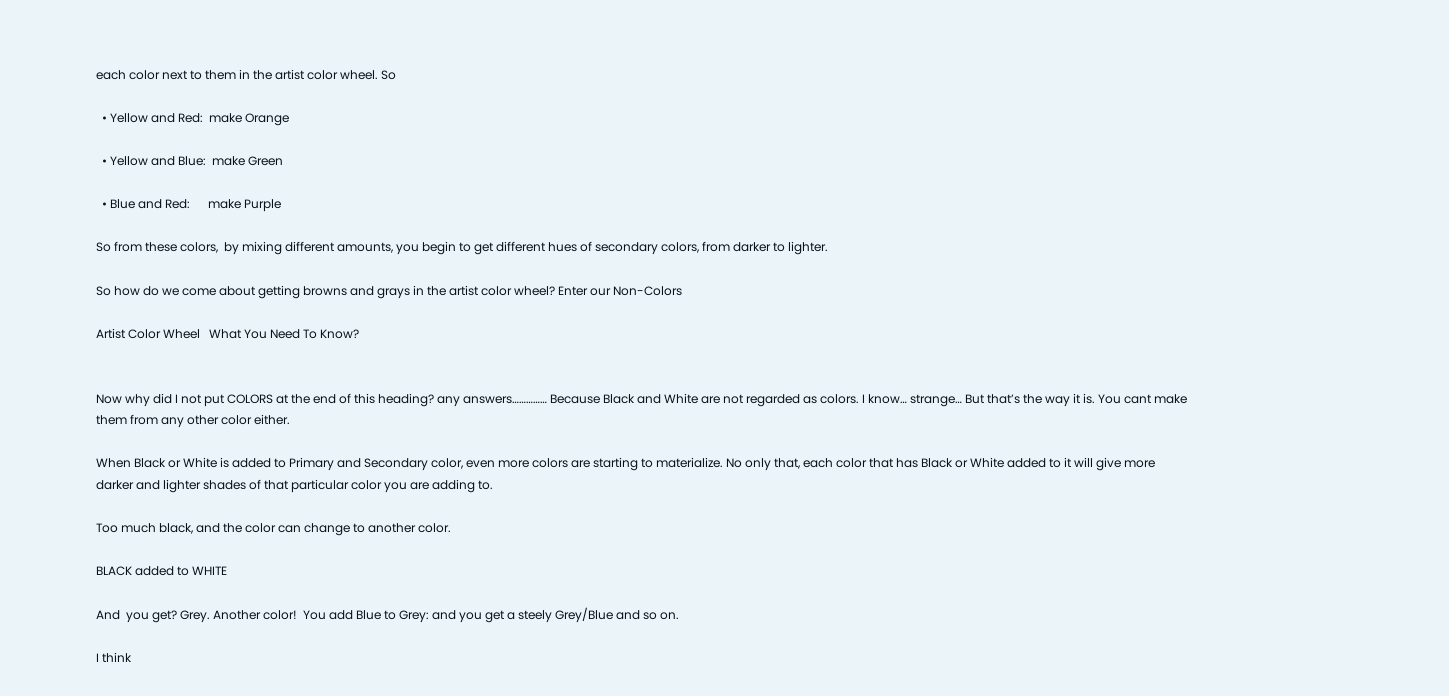each color next to them in the artist color wheel. So

  • Yellow and Red:  make Orange

  • Yellow and Blue:  make Green

  • Blue and Red:      make Purple

So from these colors,  by mixing different amounts, you begin to get different hues of secondary colors, from darker to lighter.

So how do we come about getting browns and grays in the artist color wheel? Enter our Non-Colors

Artist Color Wheel   What You Need To Know?


Now why did I not put COLORS at the end of this heading? any answers…………… Because Black and White are not regarded as colors. I know… strange… But that’s the way it is. You cant make them from any other color either.

When Black or White is added to Primary and Secondary color, even more colors are starting to materialize. No only that, each color that has Black or White added to it will give more darker and lighter shades of that particular color you are adding to.

Too much black, and the color can change to another color.

BLACK added to WHITE

And  you get? Grey. Another color!  You add Blue to Grey: and you get a steely Grey/Blue and so on.

I think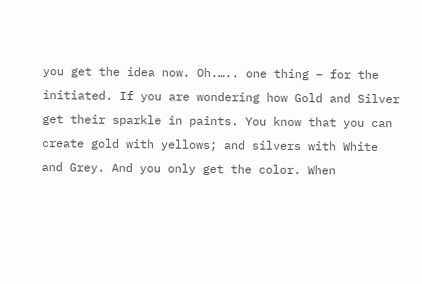you get the idea now. Oh.….. one thing – for the initiated. If you are wondering how Gold and Silver get their sparkle in paints. You know that you can create gold with yellows; and silvers with White and Grey. And you only get the color. When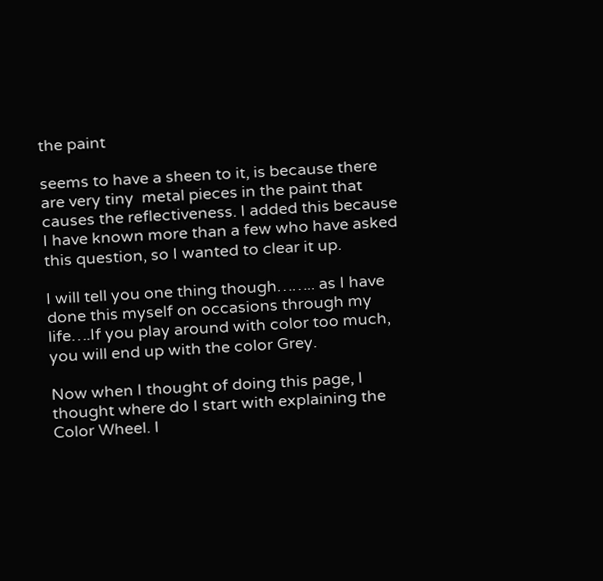the paint

seems to have a sheen to it, is because there are very tiny  metal pieces in the paint that causes the reflectiveness. I added this because I have known more than a few who have asked this question, so I wanted to clear it up.

I will tell you one thing though…….. as I have done this myself on occasions through my life….If you play around with color too much, you will end up with the color Grey.

Now when I thought of doing this page, I thought where do I start with explaining the Color Wheel. I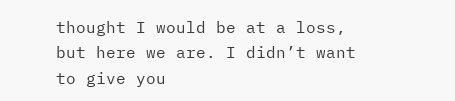thought I would be at a loss, but here we are. I didn’t want to give you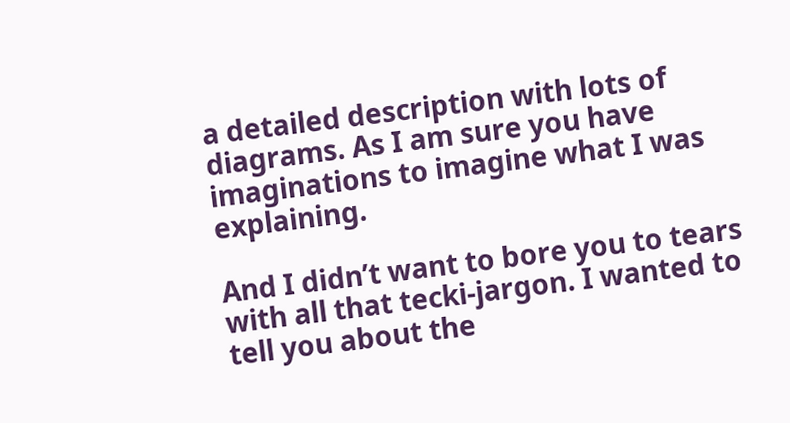a detailed description with lots of diagrams. As I am sure you have imaginations to imagine what I was explaining.

And I didn’t want to bore you to tears with all that tecki-jargon. I wanted to tell you about the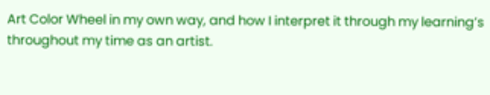Art Color Wheel in my own way, and how I interpret it through my learning’s throughout my time as an artist.